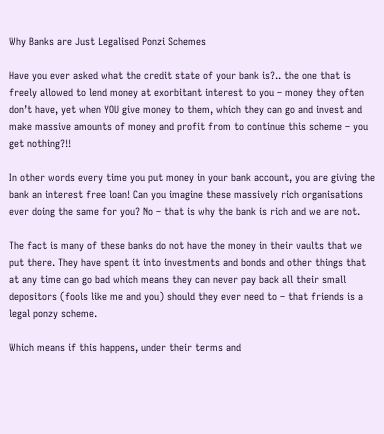Why Banks are Just Legalised Ponzi Schemes

Have you ever asked what the credit state of your bank is?.. the one that is freely allowed to lend money at exorbitant interest to you – money they often don’t have, yet when YOU give money to them, which they can go and invest and make massive amounts of money and profit from to continue this scheme – you get nothing?!!

In other words every time you put money in your bank account, you are giving the bank an interest free loan! Can you imagine these massively rich organisations ever doing the same for you? No – that is why the bank is rich and we are not.

The fact is many of these banks do not have the money in their vaults that we put there. They have spent it into investments and bonds and other things that at any time can go bad which means they can never pay back all their small depositors (fools like me and you) should they ever need to – that friends is a legal ponzy scheme.

Which means if this happens, under their terms and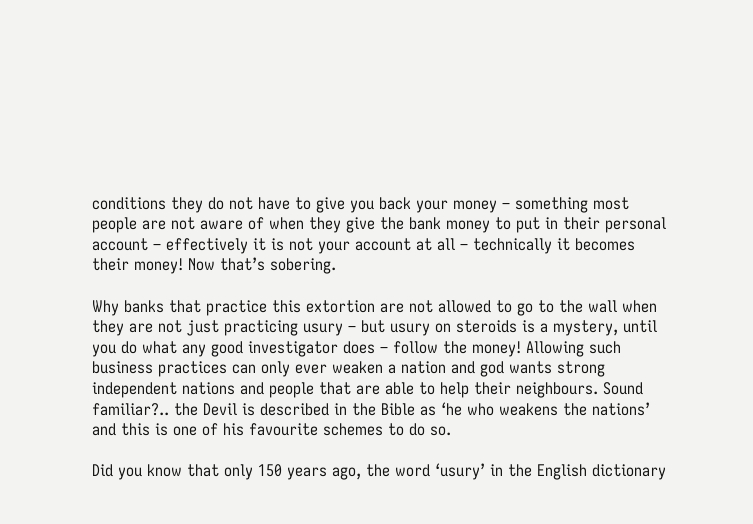conditions they do not have to give you back your money – something most people are not aware of when they give the bank money to put in their personal account – effectively it is not your account at all – technically it becomes their money! Now that’s sobering.

Why banks that practice this extortion are not allowed to go to the wall when they are not just practicing usury – but usury on steroids is a mystery, until you do what any good investigator does – follow the money! Allowing such business practices can only ever weaken a nation and god wants strong independent nations and people that are able to help their neighbours. Sound familiar?.. the Devil is described in the Bible as ‘he who weakens the nations’ and this is one of his favourite schemes to do so.

Did you know that only 150 years ago, the word ‘usury’ in the English dictionary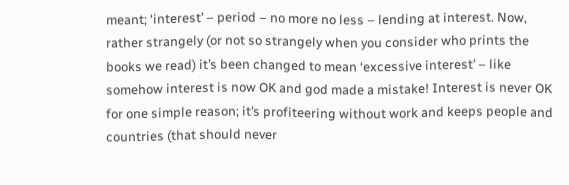meant; ‘interest’ – period – no more no less – lending at interest. Now, rather strangely (or not so strangely when you consider who prints the books we read) it’s been changed to mean ‘excessive interest’ – like somehow interest is now OK and god made a mistake! Interest is never OK for one simple reason; it’s profiteering without work and keeps people and countries (that should never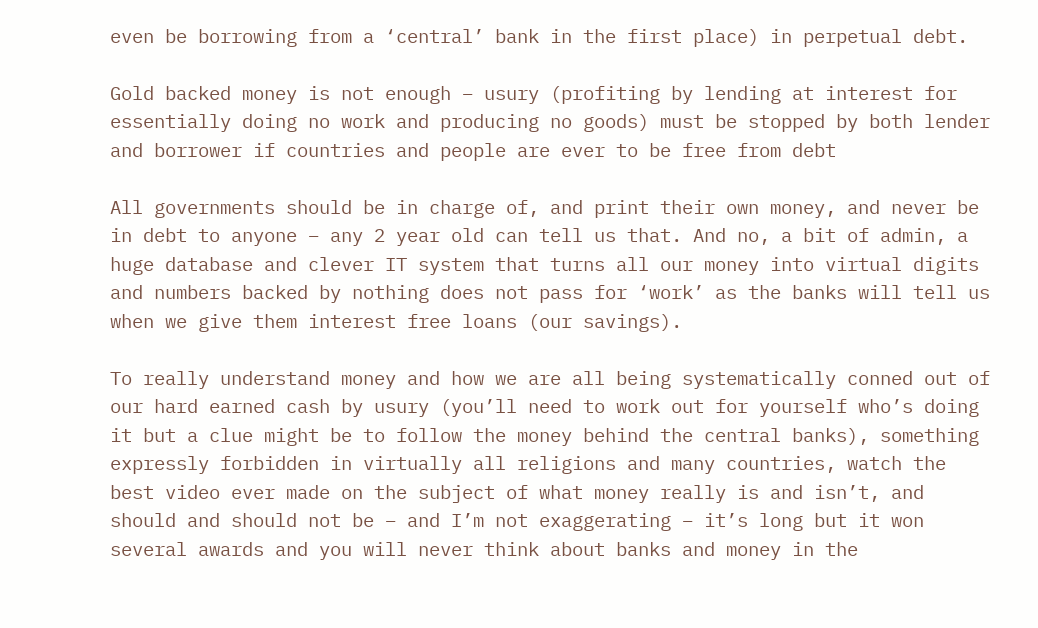even be borrowing from a ‘central’ bank in the first place) in perpetual debt.

Gold backed money is not enough – usury (profiting by lending at interest for essentially doing no work and producing no goods) must be stopped by both lender and borrower if countries and people are ever to be free from debt

All governments should be in charge of, and print their own money, and never be in debt to anyone – any 2 year old can tell us that. And no, a bit of admin, a huge database and clever IT system that turns all our money into virtual digits and numbers backed by nothing does not pass for ‘work’ as the banks will tell us when we give them interest free loans (our savings).

To really understand money and how we are all being systematically conned out of our hard earned cash by usury (you’ll need to work out for yourself who’s doing it but a clue might be to follow the money behind the central banks), something expressly forbidden in virtually all religions and many countries, watch the best video ever made on the subject of what money really is and isn’t, and should and should not be – and I’m not exaggerating – it’s long but it won several awards and you will never think about banks and money in the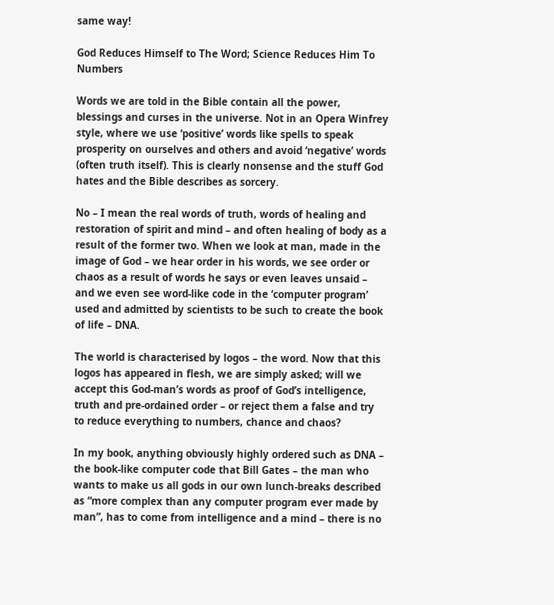same way!

God Reduces Himself to The Word; Science Reduces Him To Numbers

Words we are told in the Bible contain all the power, blessings and curses in the universe. Not in an Opera Winfrey style, where we use ‘positive’ words like spells to speak prosperity on ourselves and others and avoid ‘negative’ words (often truth itself). This is clearly nonsense and the stuff God hates and the Bible describes as sorcery.

No – I mean the real words of truth, words of healing and restoration of spirit and mind – and often healing of body as a result of the former two. When we look at man, made in the image of God – we hear order in his words, we see order or chaos as a result of words he says or even leaves unsaid – and we even see word-like code in the ‘computer program’ used and admitted by scientists to be such to create the book of life – DNA.

The world is characterised by logos – the word. Now that this logos has appeared in flesh, we are simply asked; will we accept this God-man’s words as proof of God’s intelligence, truth and pre-ordained order – or reject them a false and try to reduce everything to numbers, chance and chaos?

In my book, anything obviously highly ordered such as DNA – the book-like computer code that Bill Gates – the man who wants to make us all gods in our own lunch-breaks described as “more complex than any computer program ever made by man”, has to come from intelligence and a mind – there is no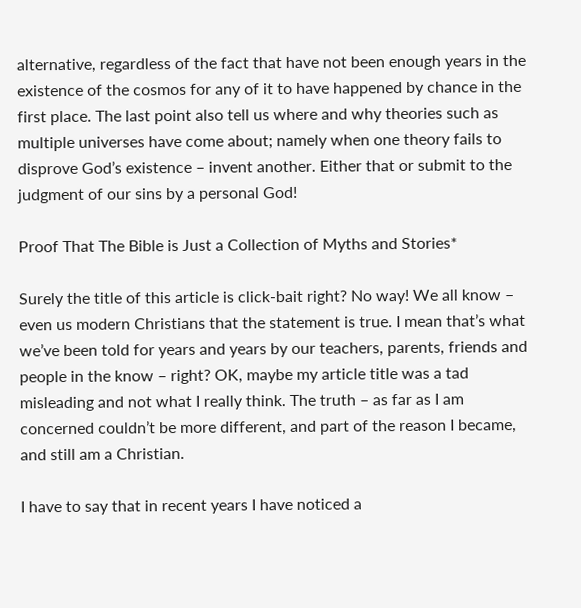alternative, regardless of the fact that have not been enough years in the existence of the cosmos for any of it to have happened by chance in the first place. The last point also tell us where and why theories such as multiple universes have come about; namely when one theory fails to disprove God’s existence – invent another. Either that or submit to the judgment of our sins by a personal God!

Proof That The Bible is Just a Collection of Myths and Stories*

Surely the title of this article is click-bait right? No way! We all know – even us modern Christians that the statement is true. I mean that’s what we’ve been told for years and years by our teachers, parents, friends and people in the know – right? OK, maybe my article title was a tad misleading and not what I really think. The truth – as far as I am concerned couldn’t be more different, and part of the reason I became, and still am a Christian.

I have to say that in recent years I have noticed a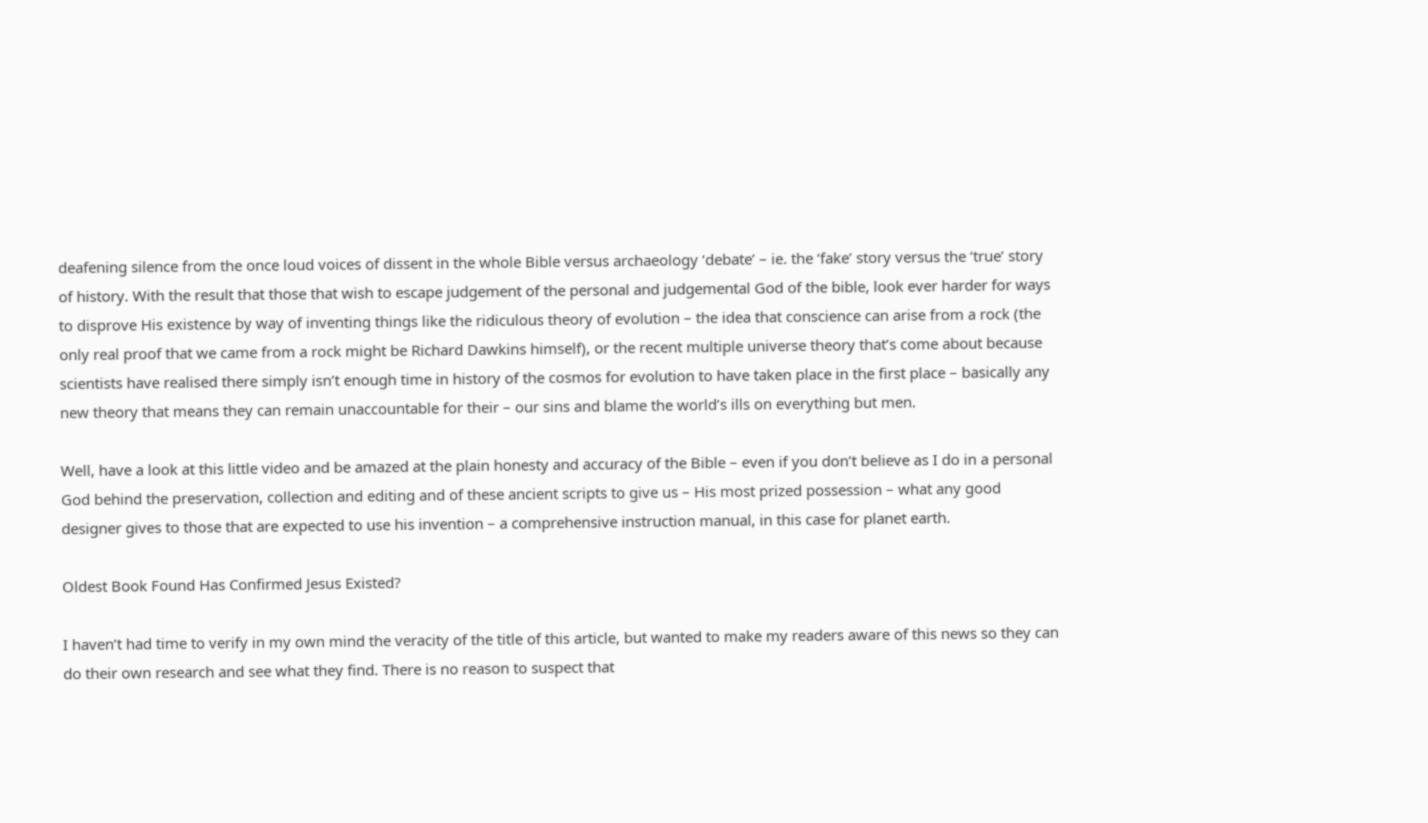deafening silence from the once loud voices of dissent in the whole Bible versus archaeology ‘debate’ – ie. the ‘fake’ story versus the ‘true’ story of history. With the result that those that wish to escape judgement of the personal and judgemental God of the bible, look ever harder for ways to disprove His existence by way of inventing things like the ridiculous theory of evolution – the idea that conscience can arise from a rock (the only real proof that we came from a rock might be Richard Dawkins himself), or the recent multiple universe theory that’s come about because scientists have realised there simply isn’t enough time in history of the cosmos for evolution to have taken place in the first place – basically any new theory that means they can remain unaccountable for their – our sins and blame the world’s ills on everything but men.

Well, have a look at this little video and be amazed at the plain honesty and accuracy of the Bible – even if you don’t believe as I do in a personal God behind the preservation, collection and editing and of these ancient scripts to give us – His most prized possession – what any good designer gives to those that are expected to use his invention – a comprehensive instruction manual, in this case for planet earth.

Oldest Book Found Has Confirmed Jesus Existed?

I haven’t had time to verify in my own mind the veracity of the title of this article, but wanted to make my readers aware of this news so they can do their own research and see what they find. There is no reason to suspect that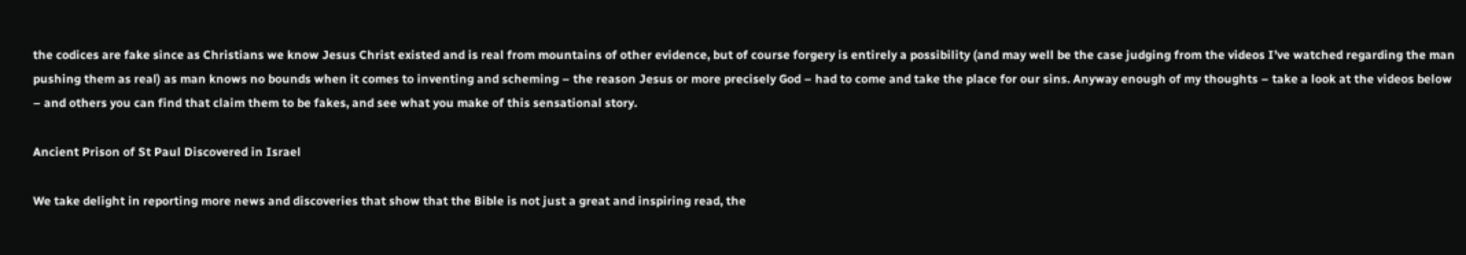the codices are fake since as Christians we know Jesus Christ existed and is real from mountains of other evidence, but of course forgery is entirely a possibility (and may well be the case judging from the videos I’ve watched regarding the man pushing them as real) as man knows no bounds when it comes to inventing and scheming – the reason Jesus or more precisely God – had to come and take the place for our sins. Anyway enough of my thoughts – take a look at the videos below – and others you can find that claim them to be fakes, and see what you make of this sensational story.

Ancient Prison of St Paul Discovered in Israel

We take delight in reporting more news and discoveries that show that the Bible is not just a great and inspiring read, the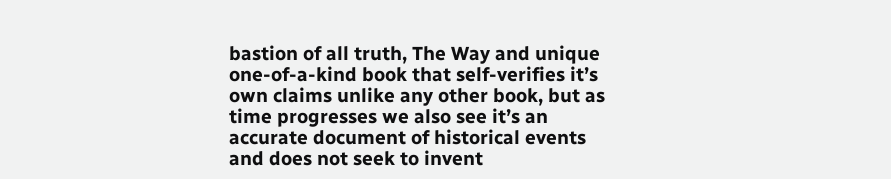bastion of all truth, The Way and unique one-of-a-kind book that self-verifies it’s own claims unlike any other book, but as time progresses we also see it’s an accurate document of historical events and does not seek to invent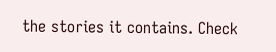the stories it contains. Check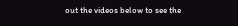out the videos below to see the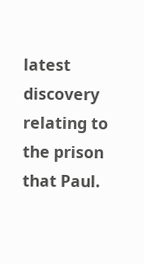latest discovery relating to the prison that Paul.